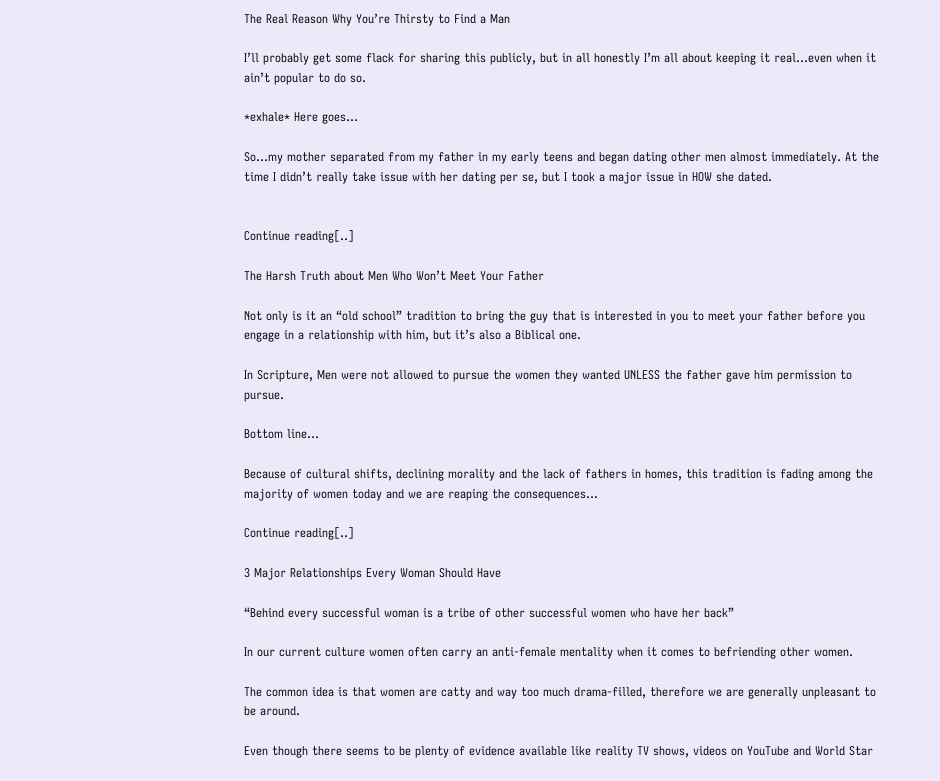The Real Reason Why You’re Thirsty to Find a Man

I’ll probably get some flack for sharing this publicly, but in all honestly I’m all about keeping it real…even when it ain’t popular to do so.

*exhale* Here goes…

So…my mother separated from my father in my early teens and began dating other men almost immediately. At the time I didn’t really take issue with her dating per se, but I took a major issue in HOW she dated.


Continue reading[..]

The Harsh Truth about Men Who Won’t Meet Your Father

Not only is it an “old school” tradition to bring the guy that is interested in you to meet your father before you engage in a relationship with him, but it’s also a Biblical one.

In Scripture, Men were not allowed to pursue the women they wanted UNLESS the father gave him permission to pursue.

Bottom line…

Because of cultural shifts, declining morality and the lack of fathers in homes, this tradition is fading among the majority of women today and we are reaping the consequences…

Continue reading[..]

3 Major Relationships Every Woman Should Have

“Behind every successful woman is a tribe of other successful women who have her back”

In our current culture women often carry an anti-female mentality when it comes to befriending other women.

The common idea is that women are catty and way too much drama-filled, therefore we are generally unpleasant to be around.

Even though there seems to be plenty of evidence available like reality TV shows, videos on YouTube and World Star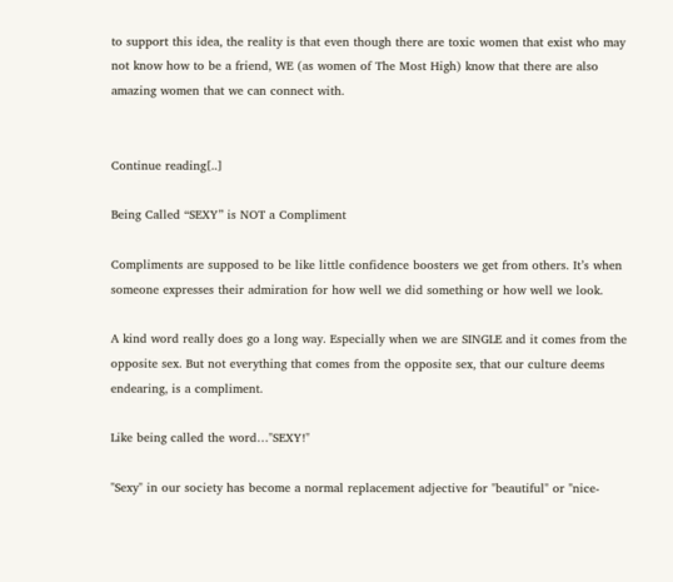to support this idea, the reality is that even though there are toxic women that exist who may not know how to be a friend, WE (as women of The Most High) know that there are also amazing women that we can connect with.


Continue reading[..]

Being Called “SEXY” is NOT a Compliment

Compliments are supposed to be like little confidence boosters we get from others. It’s when someone expresses their admiration for how well we did something or how well we look.

A kind word really does go a long way. Especially when we are SINGLE and it comes from the opposite sex. But not everything that comes from the opposite sex, that our culture deems endearing, is a compliment.

Like being called the word…"SEXY!"

"Sexy" in our society has become a normal replacement adjective for "beautiful" or "nice-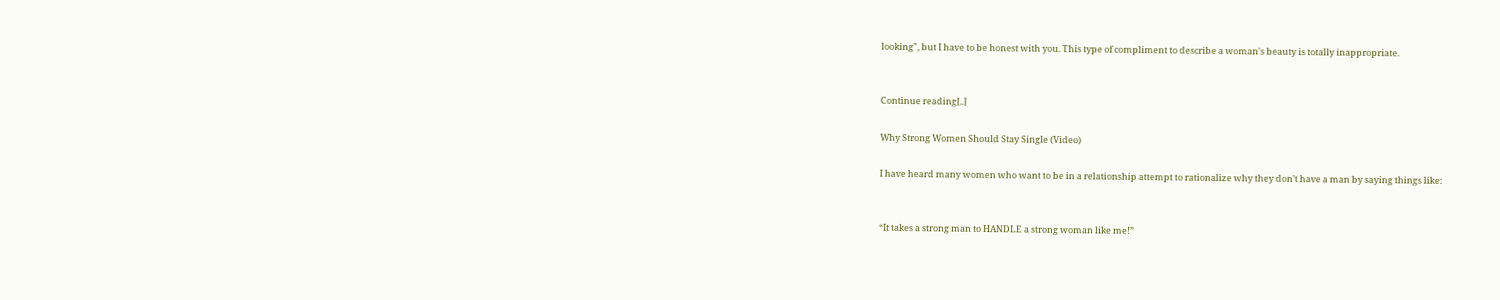looking", but I have to be honest with you. This type of compliment to describe a woman's beauty is totally inappropriate.


Continue reading[..]

Why Strong Women Should Stay Single (Video)

I have heard many women who want to be in a relationship attempt to rationalize why they don’t have a man by saying things like:


“It takes a strong man to HANDLE a strong woman like me!”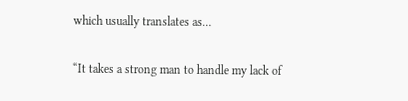which usually translates as…


“It takes a strong man to handle my lack of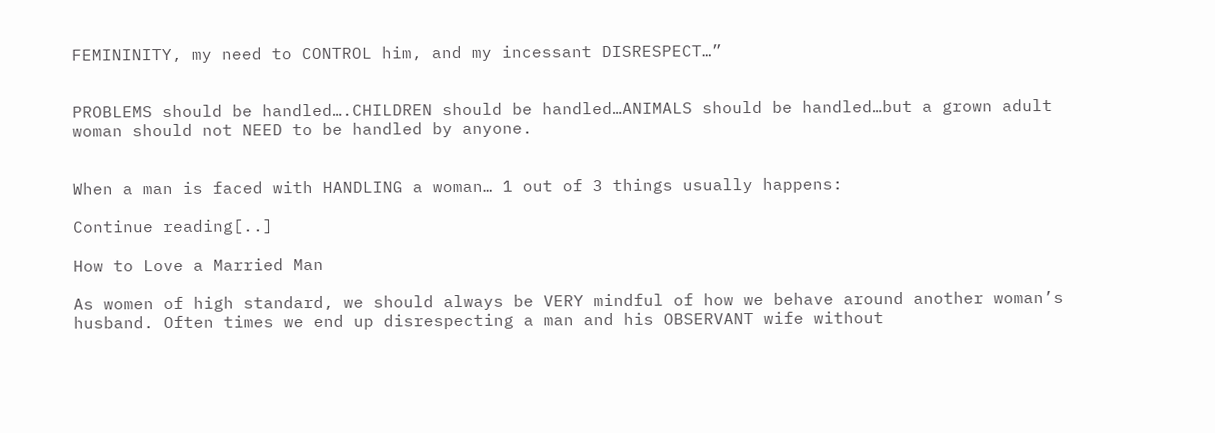FEMININITY, my need to CONTROL him, and my incessant DISRESPECT…”


PROBLEMS should be handled….CHILDREN should be handled…ANIMALS should be handled…but a grown adult woman should not NEED to be handled by anyone.


When a man is faced with HANDLING a woman… 1 out of 3 things usually happens:

Continue reading[..]

How to Love a Married Man

As women of high standard, we should always be VERY mindful of how we behave around another woman’s husband. Often times we end up disrespecting a man and his OBSERVANT wife without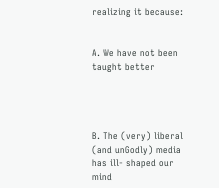realizing it because:


A. We have not been taught better




B. The (very) liberal (and unGodly) media has ill- shaped our mind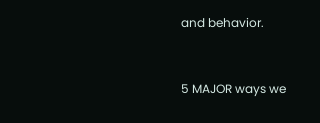and behavior.


5 MAJOR ways we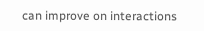can improve on interactions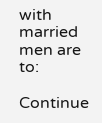with married men are to:

Continue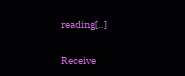reading[..]

Receive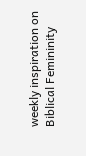weekly inspiration on Biblical Femininity